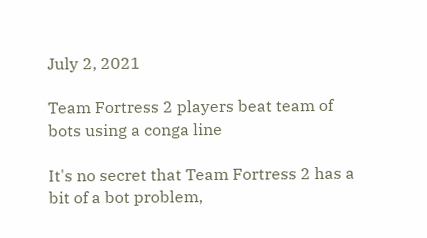July 2, 2021

Team Fortress 2 players beat team of bots using a conga line

It's no secret that Team Fortress 2 has a bit of a bot problem,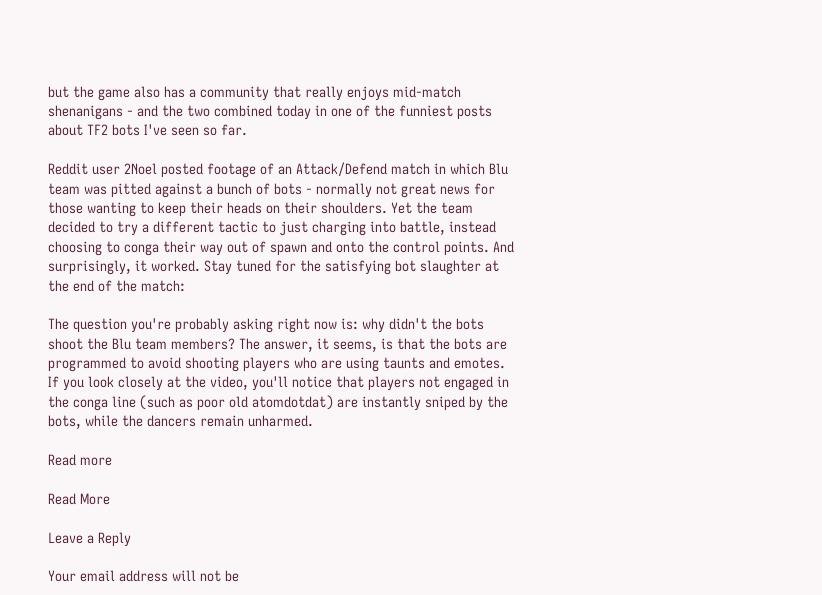but the game also has a community that really enjoys mid-match shenanigans - and the two combined today in one of the funniest posts about TF2 bots I've seen so far.

Reddit user 2Noel posted footage of an Attack/Defend match in which Blu team was pitted against a bunch of bots - normally not great news for those wanting to keep their heads on their shoulders. Yet the team decided to try a different tactic to just charging into battle, instead choosing to conga their way out of spawn and onto the control points. And surprisingly, it worked. Stay tuned for the satisfying bot slaughter at the end of the match:

The question you're probably asking right now is: why didn't the bots shoot the Blu team members? The answer, it seems, is that the bots are programmed to avoid shooting players who are using taunts and emotes. If you look closely at the video, you'll notice that players not engaged in the conga line (such as poor old atomdotdat) are instantly sniped by the bots, while the dancers remain unharmed.

Read more

Read More

Leave a Reply

Your email address will not be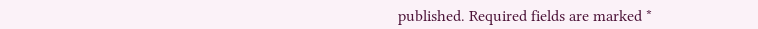published. Required fields are marked *